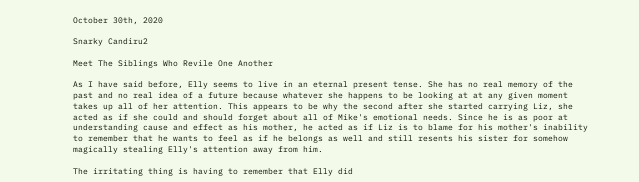October 30th, 2020

Snarky Candiru2

Meet The Siblings Who Revile One Another

As I have said before, Elly seems to live in an eternal present tense. She has no real memory of the past and no real idea of a future because whatever she happens to be looking at at any given moment takes up all of her attention. This appears to be why the second after she started carrying Liz, she acted as if she could and should forget about all of Mike's emotional needs. Since he is as poor at understanding cause and effect as his mother, he acted as if Liz is to blame for his mother's inability to remember that he wants to feel as if he belongs as well and still resents his sister for somehow magically stealing Elly's attention away from him.

The irritating thing is having to remember that Elly did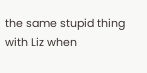the same stupid thing with Liz when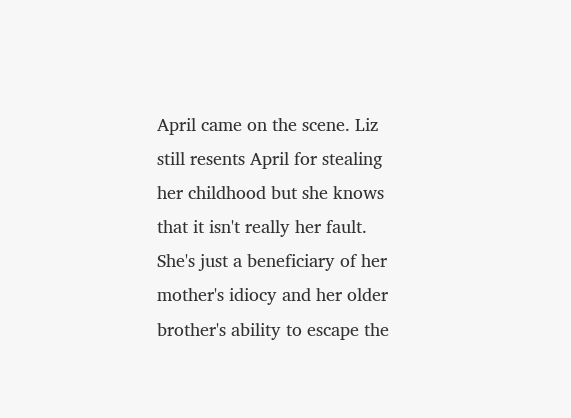April came on the scene. Liz still resents April for stealing her childhood but she knows that it isn't really her fault. She's just a beneficiary of her mother's idiocy and her older brother's ability to escape the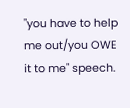"you have to help me out/you OWE it to me" speech.